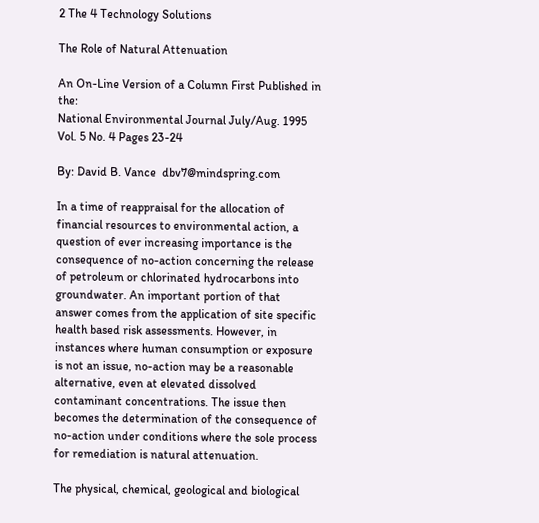2 The 4 Technology Solutions

The Role of Natural Attenuation

An On-Line Version of a Column First Published in the:
National Environmental Journal July/Aug. 1995 Vol. 5 No. 4 Pages 23-24

By: David B. Vance  dbv7@mindspring.com

In a time of reappraisal for the allocation of financial resources to environmental action, a question of ever increasing importance is the consequence of no-action concerning the release of petroleum or chlorinated hydrocarbons into groundwater. An important portion of that answer comes from the application of site specific health based risk assessments. However, in instances where human consumption or exposure is not an issue, no-action may be a reasonable alternative, even at elevated dissolved contaminant concentrations. The issue then becomes the determination of the consequence of no-action under conditions where the sole process for remediation is natural attenuation.

The physical, chemical, geological and biological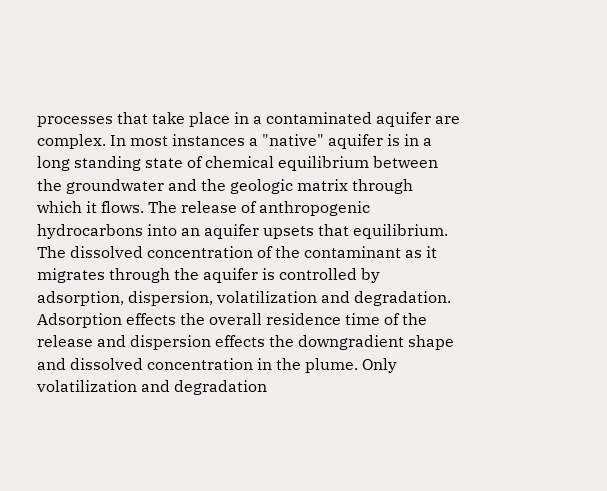processes that take place in a contaminated aquifer are complex. In most instances a "native" aquifer is in a long standing state of chemical equilibrium between the groundwater and the geologic matrix through which it flows. The release of anthropogenic hydrocarbons into an aquifer upsets that equilibrium. The dissolved concentration of the contaminant as it migrates through the aquifer is controlled by adsorption, dispersion, volatilization and degradation.  Adsorption effects the overall residence time of the release and dispersion effects the downgradient shape and dissolved concentration in the plume. Only volatilization and degradation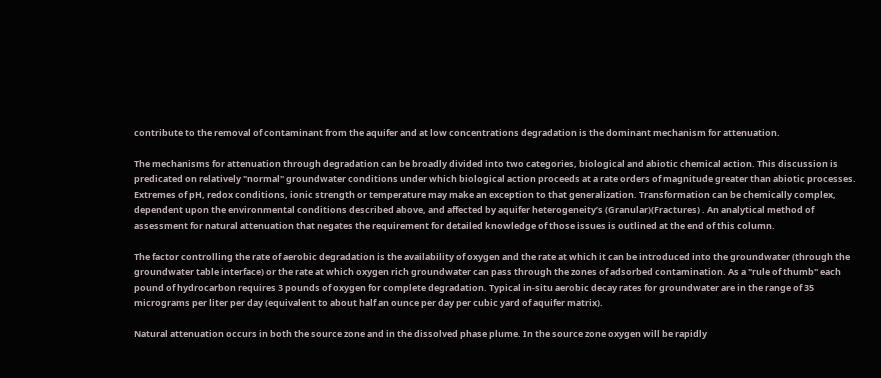contribute to the removal of contaminant from the aquifer and at low concentrations degradation is the dominant mechanism for attenuation.

The mechanisms for attenuation through degradation can be broadly divided into two categories, biological and abiotic chemical action. This discussion is predicated on relatively "normal" groundwater conditions under which biological action proceeds at a rate orders of magnitude greater than abiotic processes. Extremes of pH, redox conditions, ionic strength or temperature may make an exception to that generalization. Transformation can be chemically complex, dependent upon the environmental conditions described above, and affected by aquifer heterogeneity’s (Granular)(Fractures) . An analytical method of assessment for natural attenuation that negates the requirement for detailed knowledge of those issues is outlined at the end of this column.

The factor controlling the rate of aerobic degradation is the availability of oxygen and the rate at which it can be introduced into the groundwater (through the groundwater table interface) or the rate at which oxygen rich groundwater can pass through the zones of adsorbed contamination. As a "rule of thumb" each pound of hydrocarbon requires 3 pounds of oxygen for complete degradation. Typical in-situ aerobic decay rates for groundwater are in the range of 35 micrograms per liter per day (equivalent to about half an ounce per day per cubic yard of aquifer matrix).

Natural attenuation occurs in both the source zone and in the dissolved phase plume. In the source zone oxygen will be rapidly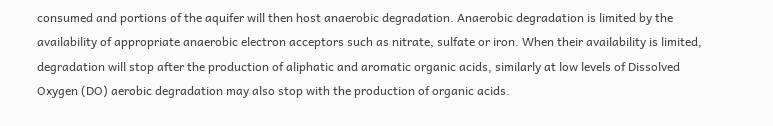consumed and portions of the aquifer will then host anaerobic degradation. Anaerobic degradation is limited by the availability of appropriate anaerobic electron acceptors such as nitrate, sulfate or iron. When their availability is limited, degradation will stop after the production of aliphatic and aromatic organic acids, similarly at low levels of Dissolved Oxygen (DO) aerobic degradation may also stop with the production of organic acids.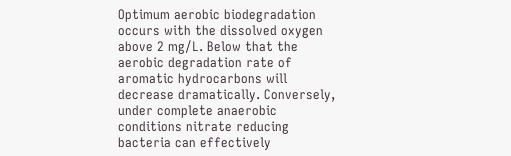Optimum aerobic biodegradation occurs with the dissolved oxygen above 2 mg/L. Below that the aerobic degradation rate of aromatic hydrocarbons will decrease dramatically. Conversely, under complete anaerobic conditions nitrate reducing bacteria can effectively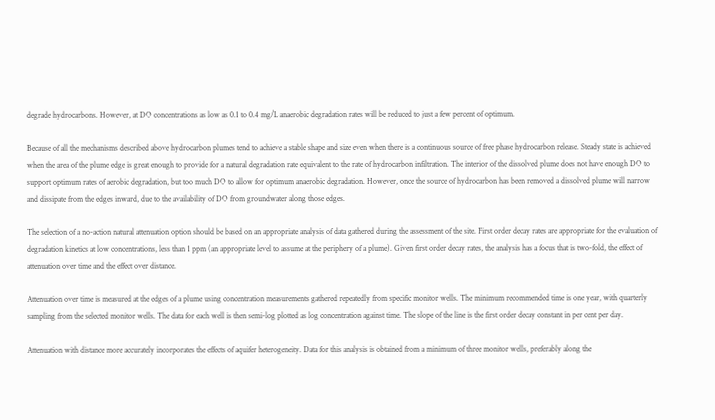degrade hydrocarbons. However, at DO concentrations as low as 0.1 to 0.4 mg/L anaerobic degradation rates will be reduced to just a few percent of optimum.

Because of all the mechanisms described above hydrocarbon plumes tend to achieve a stable shape and size even when there is a continuous source of free phase hydrocarbon release. Steady state is achieved when the area of the plume edge is great enough to provide for a natural degradation rate equivalent to the rate of hydrocarbon infiltration. The interior of the dissolved plume does not have enough DO to support optimum rates of aerobic degradation, but too much DO to allow for optimum anaerobic degradation. However, once the source of hydrocarbon has been removed a dissolved plume will narrow and dissipate from the edges inward, due to the availability of DO from groundwater along those edges.

The selection of a no-action natural attenuation option should be based on an appropriate analysis of data gathered during the assessment of the site. First order decay rates are appropriate for the evaluation of degradation kinetics at low concentrations, less than 1 ppm (an appropriate level to assume at the periphery of a plume). Given first order decay rates, the analysis has a focus that is two-fold, the effect of attenuation over time and the effect over distance.

Attenuation over time is measured at the edges of a plume using concentration measurements gathered repeatedly from specific monitor wells. The minimum recommended time is one year, with quarterly sampling from the selected monitor wells. The data for each well is then semi-log plotted as log concentration against time. The slope of the line is the first order decay constant in per cent per day.

Attenuation with distance more accurately incorporates the effects of aquifer heterogeneity. Data for this analysis is obtained from a minimum of three monitor wells, preferably along the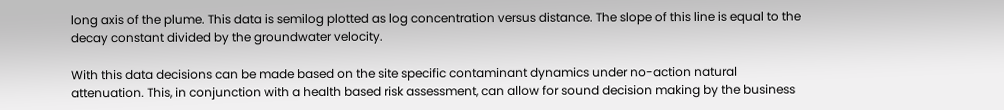long axis of the plume. This data is semilog plotted as log concentration versus distance. The slope of this line is equal to the decay constant divided by the groundwater velocity.

With this data decisions can be made based on the site specific contaminant dynamics under no-action natural attenuation. This, in conjunction with a health based risk assessment, can allow for sound decision making by the business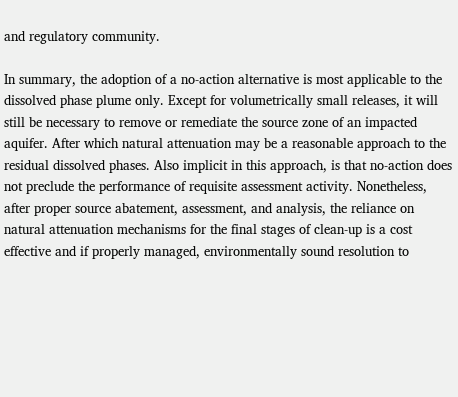and regulatory community.

In summary, the adoption of a no-action alternative is most applicable to the dissolved phase plume only. Except for volumetrically small releases, it will still be necessary to remove or remediate the source zone of an impacted aquifer. After which natural attenuation may be a reasonable approach to the residual dissolved phases. Also implicit in this approach, is that no-action does not preclude the performance of requisite assessment activity. Nonetheless, after proper source abatement, assessment, and analysis, the reliance on natural attenuation mechanisms for the final stages of clean-up is a cost effective and if properly managed, environmentally sound resolution to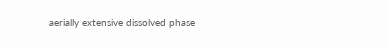aerially extensive dissolved phase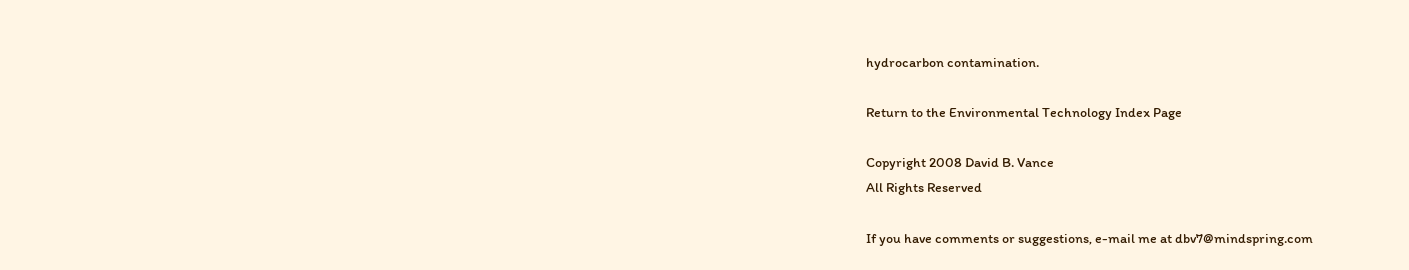hydrocarbon contamination.

Return to the Environmental Technology Index Page

Copyright 2008 David B. Vance
All Rights Reserved

If you have comments or suggestions, e-mail me at dbv7@mindspring.com